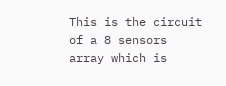This is the circuit of a 8 sensors array which is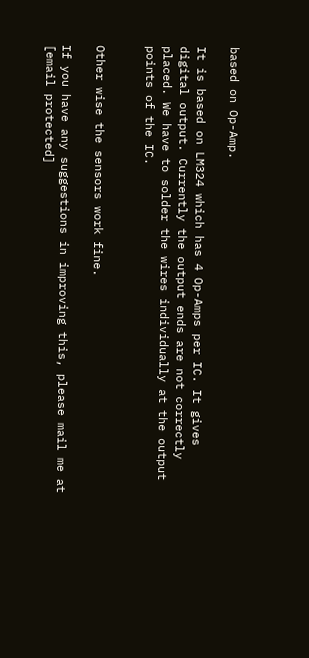based on Op-Amp.

It is based on LM324 which has 4 Op-Amps per IC. It gives digital output. Currently the output ends are not correctly placed. We have to solder the wires individually at the output points of the IC.


Other wise the sensors work fine.

If you have any suggestions in improving this, please mail me at [email protected]